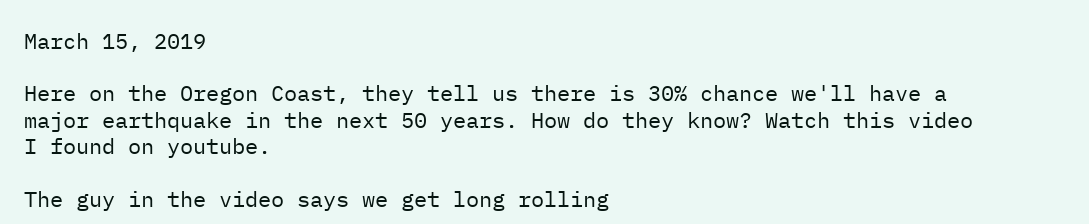March 15, 2019

Here on the Oregon Coast, they tell us there is 30% chance we'll have a major earthquake in the next 50 years. How do they know? Watch this video I found on youtube.

The guy in the video says we get long rolling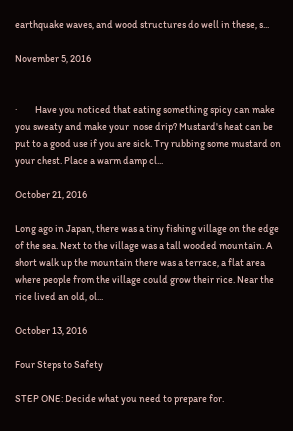earthquake waves, and wood structures do well in these, s...

November 5, 2016


·         Have you noticed that eating something spicy can make you sweaty and make your  nose drip? Mustard's heat can be put to a good use if you are sick. Try rubbing some mustard on your chest. Place a warm damp cl...

October 21, 2016

Long ago in Japan, there was a tiny fishing village on the edge of the sea. Next to the village was a tall wooded mountain. A short walk up the mountain there was a terrace, a flat area where people from the village could grow their rice. Near the rice lived an old, ol...

October 13, 2016

Four Steps to Safety

STEP ONE: Decide what you need to prepare for.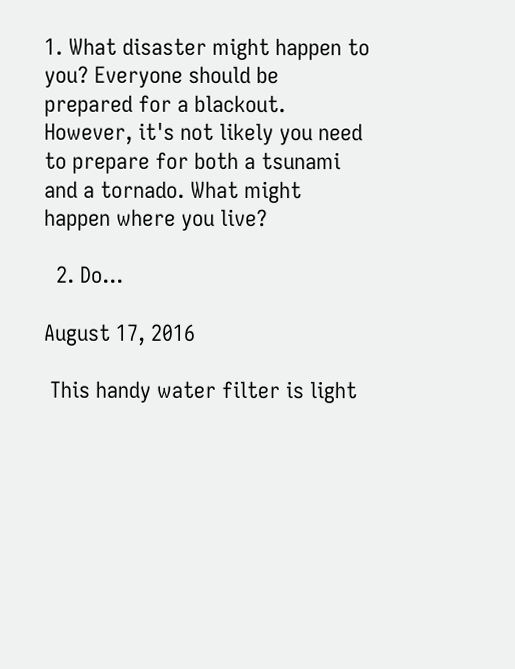1. What disaster might happen to you? Everyone should be prepared for a blackout. However, it's not likely you need to prepare for both a tsunami and a tornado. What might happen where you live?

  2. Do...

August 17, 2016

 This handy water filter is light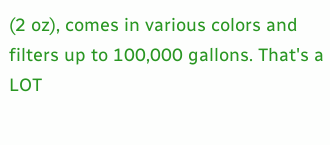(2 oz), comes in various colors and filters up to 100,000 gallons. That's a LOT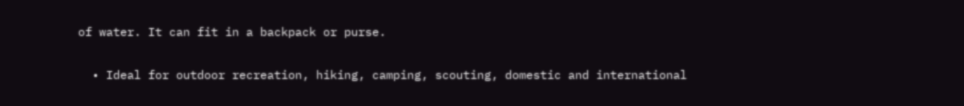of water. It can fit in a backpack or purse.

  • Ideal for outdoor recreation, hiking, camping, scouting, domestic and international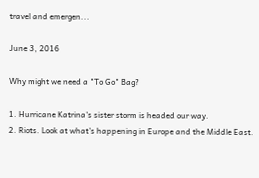travel and emergen...

June 3, 2016

Why might we need a "To Go" Bag?

1. Hurricane Katrina's sister storm is headed our way.
2. Riots. Look at what's happening in Europe and the Middle East.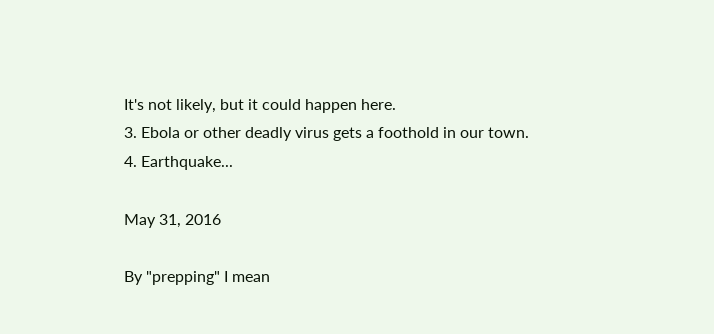It's not likely, but it could happen here.
3. Ebola or other deadly virus gets a foothold in our town.
4. Earthquake...

May 31, 2016

By "prepping" I mean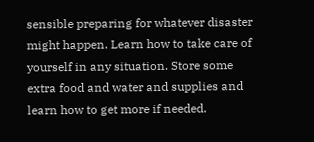sensible preparing for whatever disaster might happen. Learn how to take care of yourself in any situation. Store some extra food and water and supplies and learn how to get more if needed.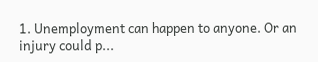1. Unemployment can happen to anyone. Or an injury could p...